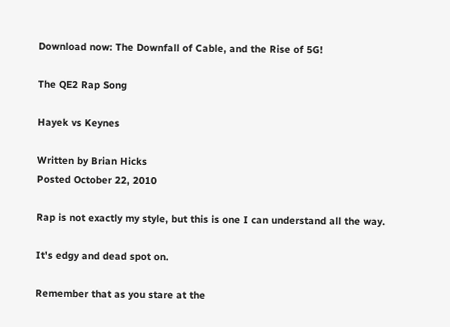Download now: The Downfall of Cable, and the Rise of 5G!

The QE2 Rap Song

Hayek vs Keynes

Written by Brian Hicks
Posted October 22, 2010

Rap is not exactly my style, but this is one I can understand all the way.

It's edgy and dead spot on.

Remember that as you stare at the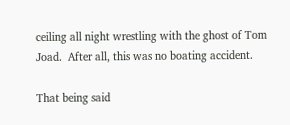ceiling all night wrestling with the ghost of Tom Joad.  After all, this was no boating accident.

That being said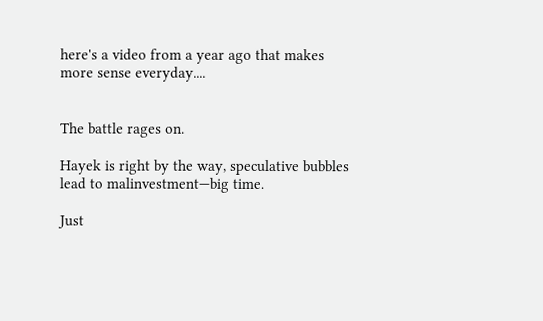here's a video from a year ago that makes more sense everyday....


The battle rages on.

Hayek is right by the way, speculative bubbles lead to malinvestment—big time.

Just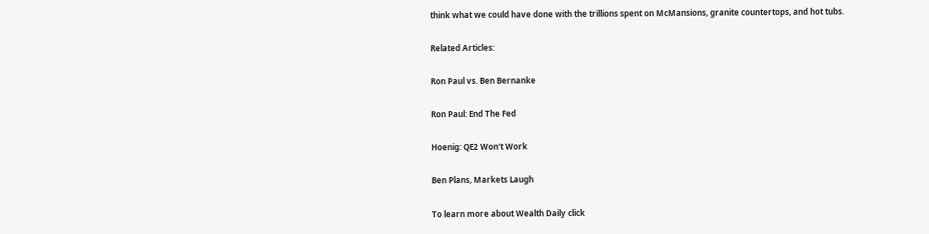think what we could have done with the trillions spent on McMansions, granite countertops, and hot tubs.

Related Articles:

Ron Paul vs. Ben Bernanke

Ron Paul: End The Fed

Hoenig: QE2 Won't Work

Ben Plans, Markets Laugh

To learn more about Wealth Daily click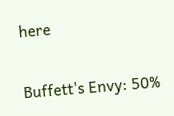here


Buffett's Envy: 50%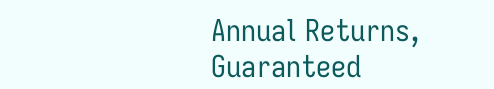Annual Returns, Guaranteed